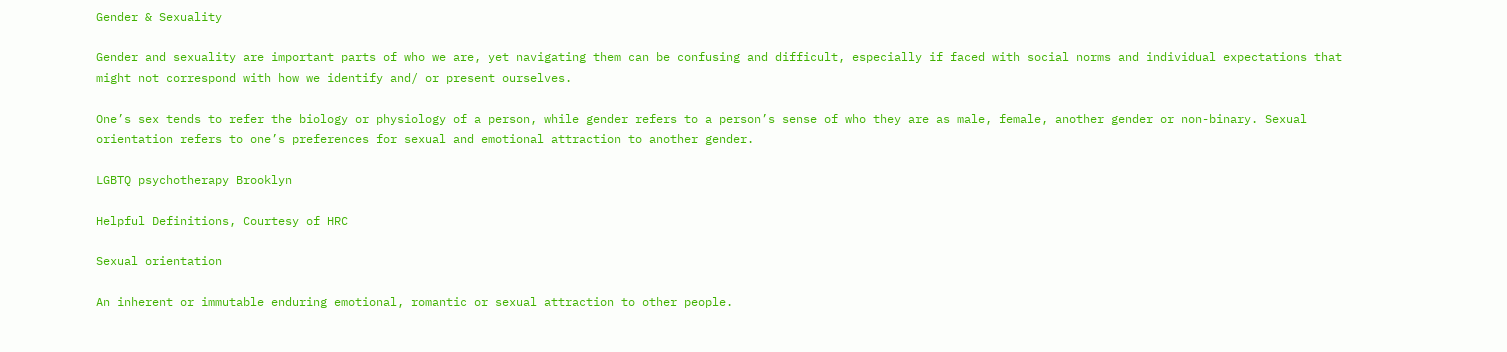Gender & Sexuality

Gender and sexuality are important parts of who we are, yet navigating them can be confusing and difficult, especially if faced with social norms and individual expectations that might not correspond with how we identify and/ or present ourselves.

One’s sex tends to refer the biology or physiology of a person, while gender refers to a person’s sense of who they are as male, female, another gender or non-binary. Sexual orientation refers to one’s preferences for sexual and emotional attraction to another gender.

LGBTQ psychotherapy Brooklyn

Helpful Definitions, Courtesy of HRC

Sexual orientation

An inherent or immutable enduring emotional, romantic or sexual attraction to other people.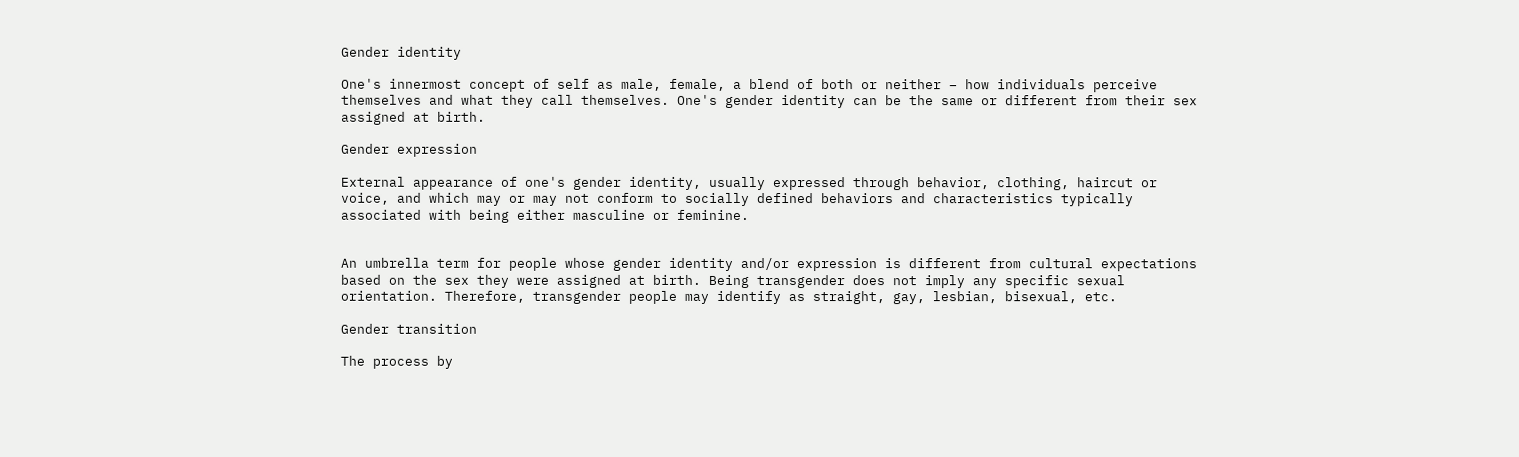Gender identity

One's innermost concept of self as male, female, a blend of both or neither – how individuals perceive themselves and what they call themselves. One's gender identity can be the same or different from their sex assigned at birth.

Gender expression

External appearance of one's gender identity, usually expressed through behavior, clothing, haircut or voice, and which may or may not conform to socially defined behaviors and characteristics typically associated with being either masculine or feminine.


An umbrella term for people whose gender identity and/or expression is different from cultural expectations based on the sex they were assigned at birth. Being transgender does not imply any specific sexual orientation. Therefore, transgender people may identify as straight, gay, lesbian, bisexual, etc.

Gender transition

The process by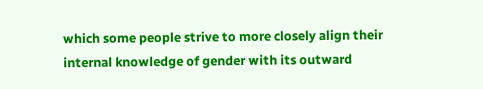which some people strive to more closely align their internal knowledge of gender with its outward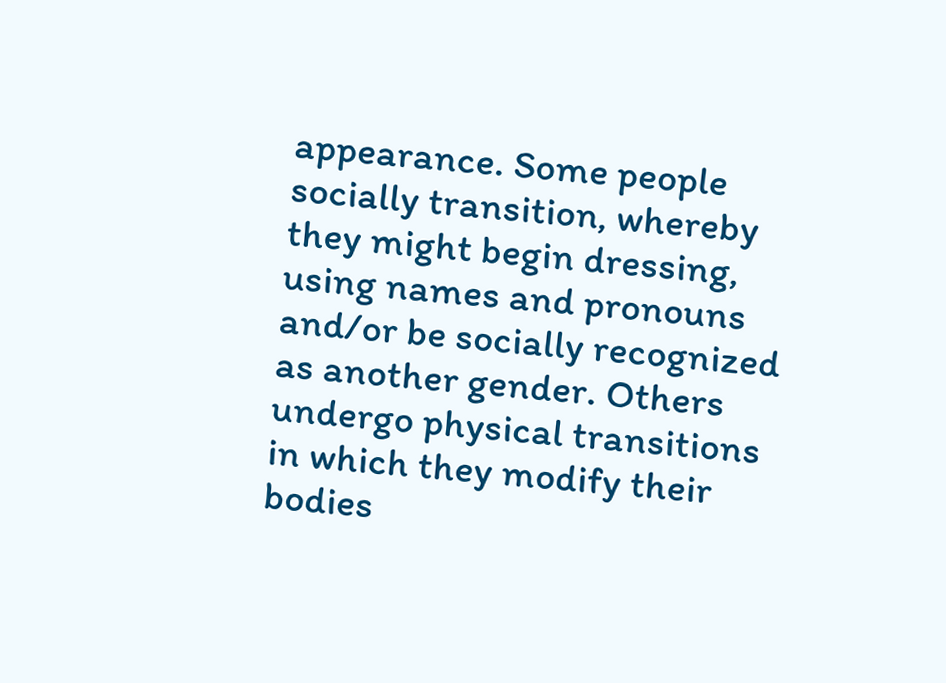appearance. Some people socially transition, whereby they might begin dressing, using names and pronouns and/or be socially recognized as another gender. Others undergo physical transitions in which they modify their bodies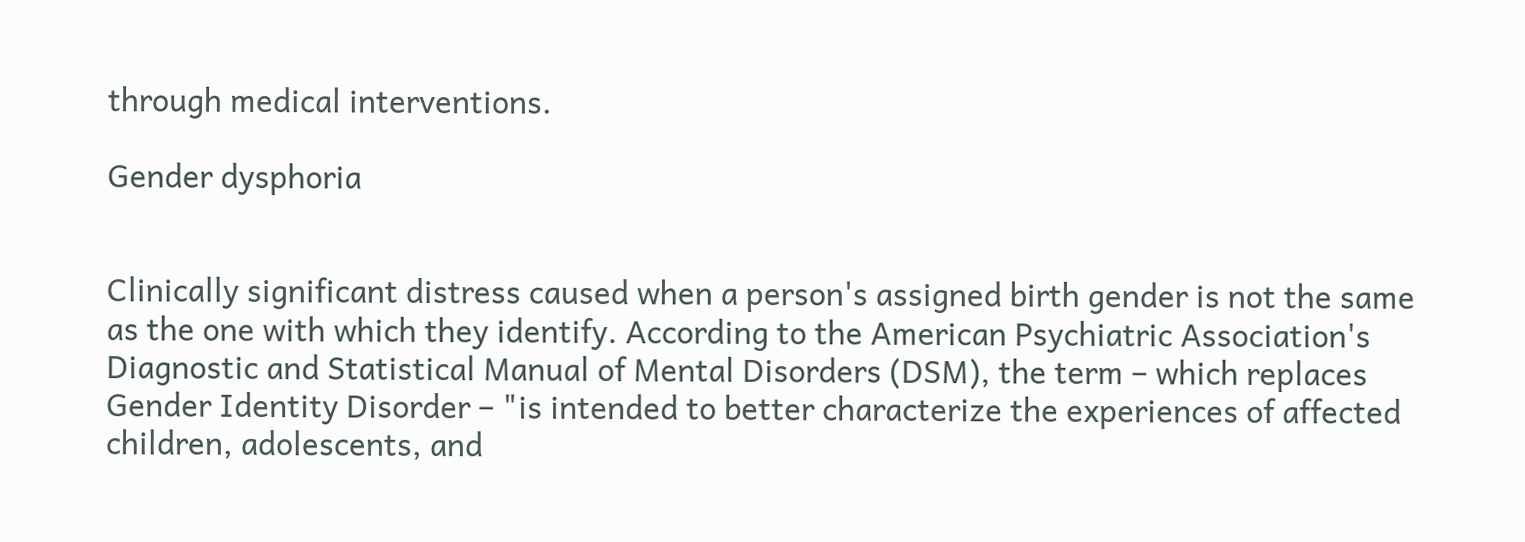through medical interventions.

Gender dysphoria


Clinically significant distress caused when a person's assigned birth gender is not the same as the one with which they identify. According to the American Psychiatric Association's Diagnostic and Statistical Manual of Mental Disorders (DSM), the term – which replaces Gender Identity Disorder – "is intended to better characterize the experiences of affected children, adolescents, and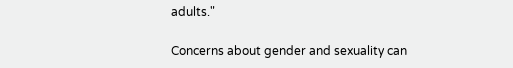adults."

Concerns about gender and sexuality can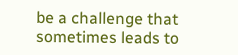be a challenge that sometimes leads to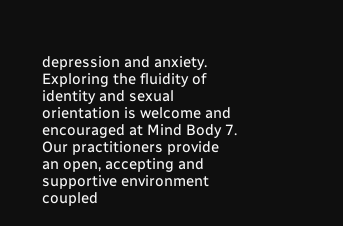depression and anxiety. Exploring the fluidity of identity and sexual orientation is welcome and encouraged at Mind Body 7. Our practitioners provide an open, accepting and supportive environment coupled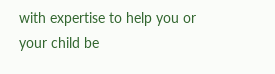with expertise to help you or your child be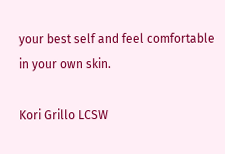your best self and feel comfortable in your own skin.

Kori Grillo LCSW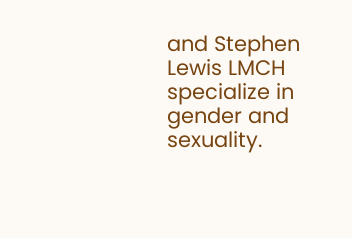and Stephen Lewis LMCH specialize in gender and sexuality.